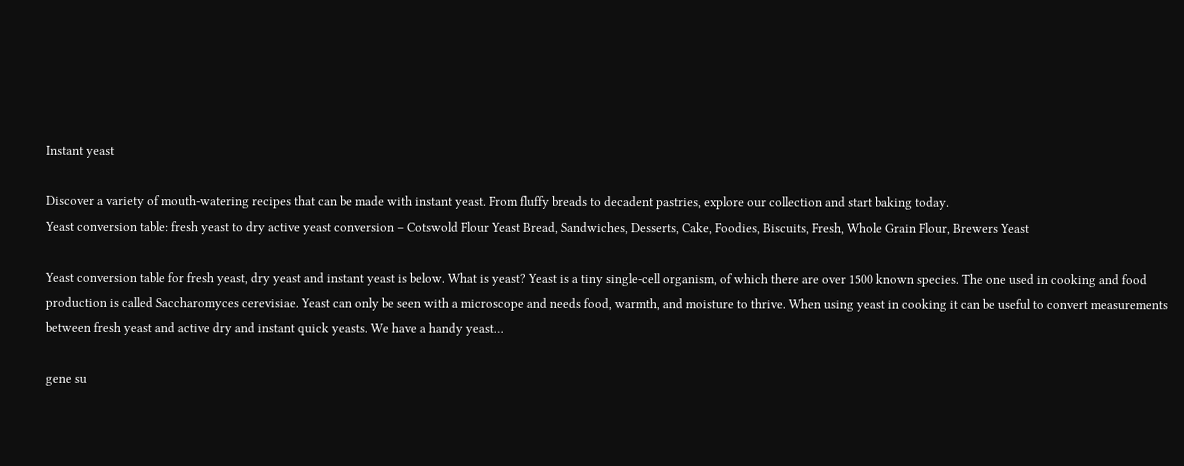Instant yeast

Discover a variety of mouth-watering recipes that can be made with instant yeast. From fluffy breads to decadent pastries, explore our collection and start baking today.
Yeast conversion table: fresh yeast to dry active yeast conversion – Cotswold Flour Yeast Bread, Sandwiches, Desserts, Cake, Foodies, Biscuits, Fresh, Whole Grain Flour, Brewers Yeast

Yeast conversion table for fresh yeast, dry yeast and instant yeast is below. What is yeast? Yeast is a tiny single-cell organism, of which there are over 1500 known species. The one used in cooking and food production is called Saccharomyces cerevisiae. Yeast can only be seen with a microscope and needs food, warmth, and moisture to thrive. When using yeast in cooking it can be useful to convert measurements between fresh yeast and active dry and instant quick yeasts. We have a handy yeast…

gene su